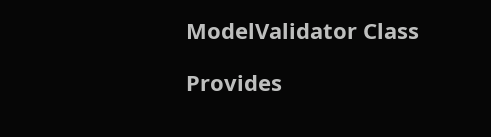ModelValidator Class

Provides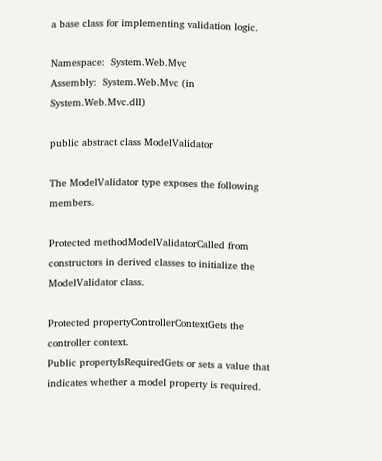a base class for implementing validation logic.

Namespace:  System.Web.Mvc
Assembly:  System.Web.Mvc (in System.Web.Mvc.dll)

public abstract class ModelValidator

The ModelValidator type exposes the following members.

Protected methodModelValidatorCalled from constructors in derived classes to initialize the ModelValidator class.

Protected propertyControllerContextGets the controller context.
Public propertyIsRequiredGets or sets a value that indicates whether a model property is required.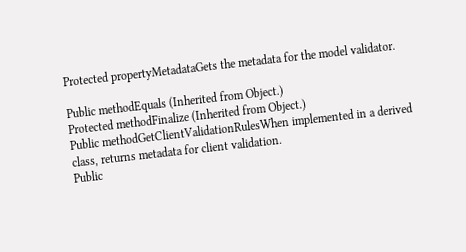Protected propertyMetadataGets the metadata for the model validator.

Public methodEquals (Inherited from Object.)
Protected methodFinalize (Inherited from Object.)
Public methodGetClientValidationRulesWhen implemented in a derived class, returns metadata for client validation.
Public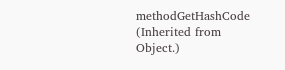methodGetHashCode (Inherited from Object.)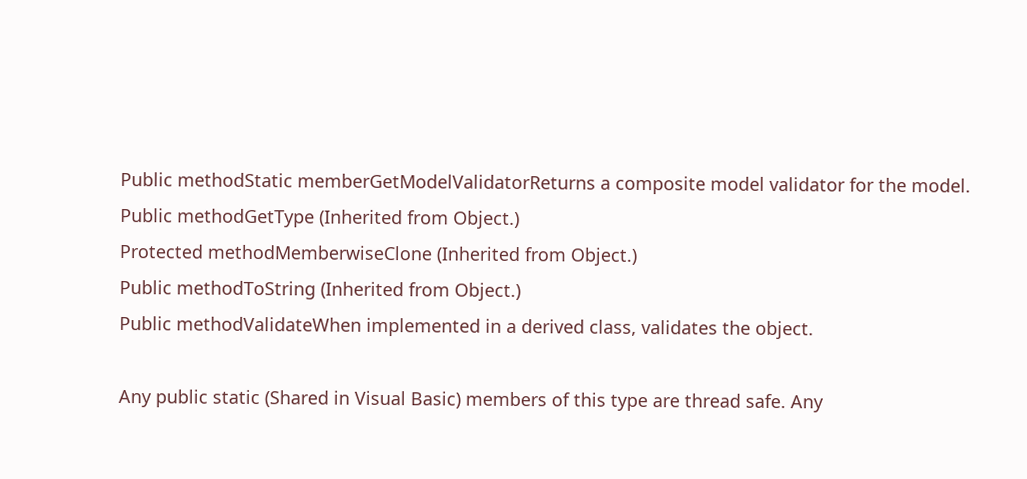Public methodStatic memberGetModelValidatorReturns a composite model validator for the model.
Public methodGetType (Inherited from Object.)
Protected methodMemberwiseClone (Inherited from Object.)
Public methodToString (Inherited from Object.)
Public methodValidateWhen implemented in a derived class, validates the object.

Any public static (Shared in Visual Basic) members of this type are thread safe. Any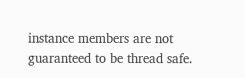instance members are not guaranteed to be thread safe.